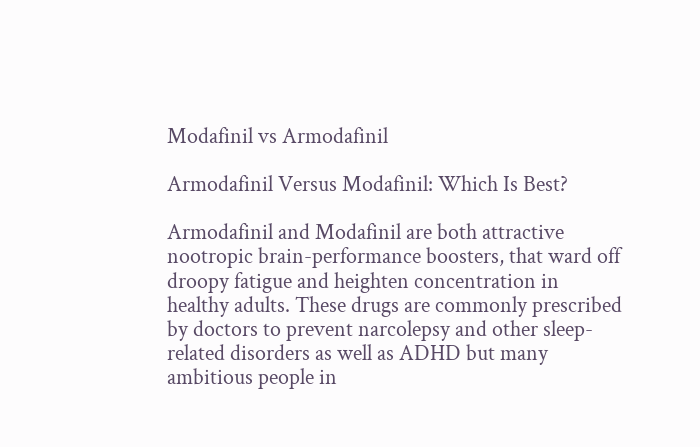Modafinil vs Armodafinil

Armodafinil Versus Modafinil: Which Is Best?

Armodafinil and Modafinil are both attractive nootropic brain-performance boosters, that ward off droopy fatigue and heighten concentration in healthy adults. These drugs are commonly prescribed by doctors to prevent narcolepsy and other sleep-related disorders as well as ADHD but many ambitious people in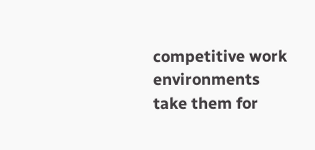competitive work environments take them for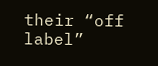their “off label”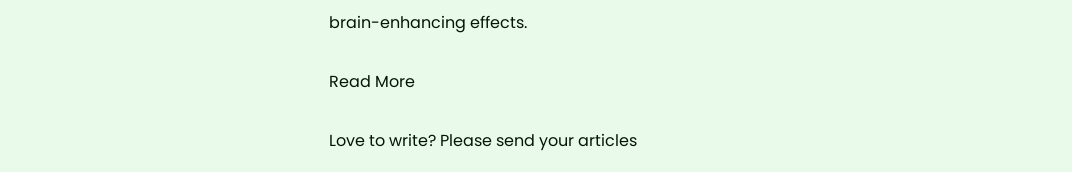brain-enhancing effects.

Read More

Love to write? Please send your articles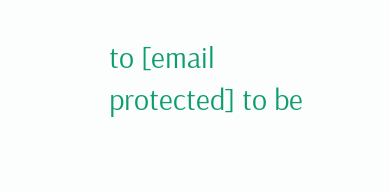to [email protected] to be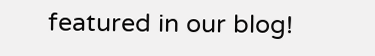featured in our blog!